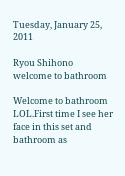Tuesday, January 25, 2011

Ryou Shihono welcome to bathroom

Welcome to bathroom LOL.First time I see her face in this set and bathroom as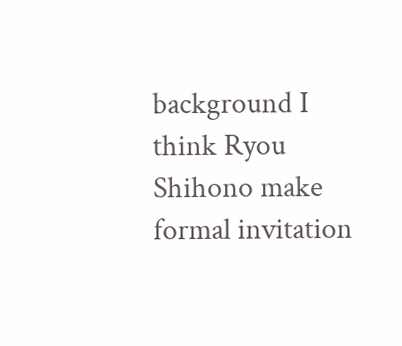background I think Ryou Shihono make formal invitation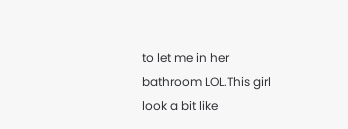to let me in her bathroom LOL.This girl look a bit like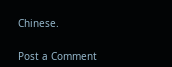Chinese.


Post a Comment